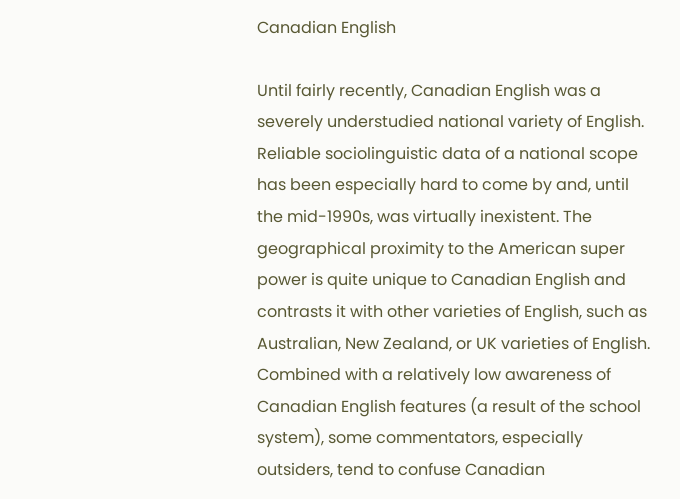Canadian English

Until fairly recently, Canadian English was a severely understudied national variety of English. Reliable sociolinguistic data of a national scope has been especially hard to come by and, until the mid-1990s, was virtually inexistent. The geographical proximity to the American super power is quite unique to Canadian English and contrasts it with other varieties of English, such as Australian, New Zealand, or UK varieties of English. Combined with a relatively low awareness of Canadian English features (a result of the school system), some commentators, especially outsiders, tend to confuse Canadian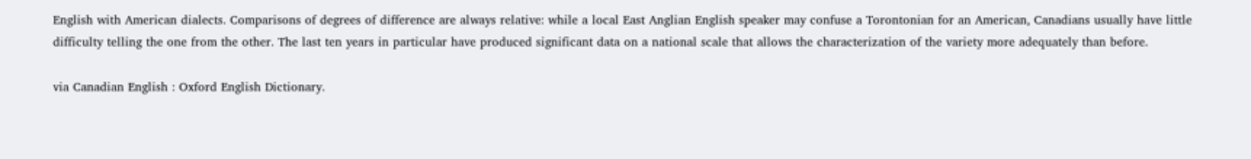English with American dialects. Comparisons of degrees of difference are always relative: while a local East Anglian English speaker may confuse a Torontonian for an American, Canadians usually have little difficulty telling the one from the other. The last ten years in particular have produced significant data on a national scale that allows the characterization of the variety more adequately than before.

via Canadian English : Oxford English Dictionary.